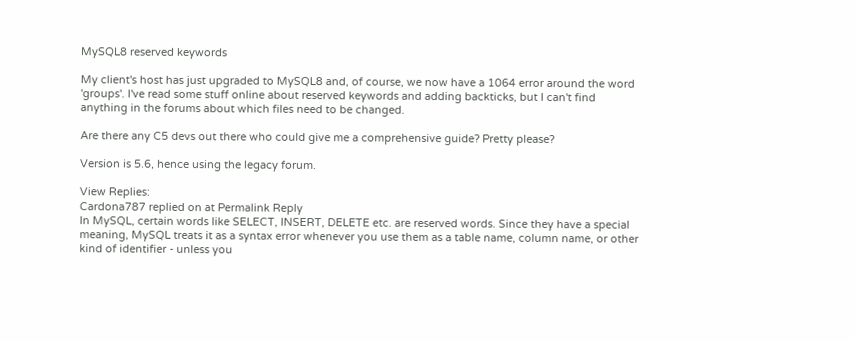MySQL8 reserved keywords

My client's host has just upgraded to MySQL8 and, of course, we now have a 1064 error around the word 'groups'. I've read some stuff online about reserved keywords and adding backticks, but I can't find anything in the forums about which files need to be changed.

Are there any C5 devs out there who could give me a comprehensive guide? Pretty please?

Version is 5.6, hence using the legacy forum.

View Replies:
Cardona787 replied on at Permalink Reply
In MySQL, certain words like SELECT, INSERT, DELETE etc. are reserved words. Since they have a special meaning, MySQL treats it as a syntax error whenever you use them as a table name, column name, or other kind of identifier - unless you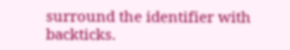surround the identifier with backticks.